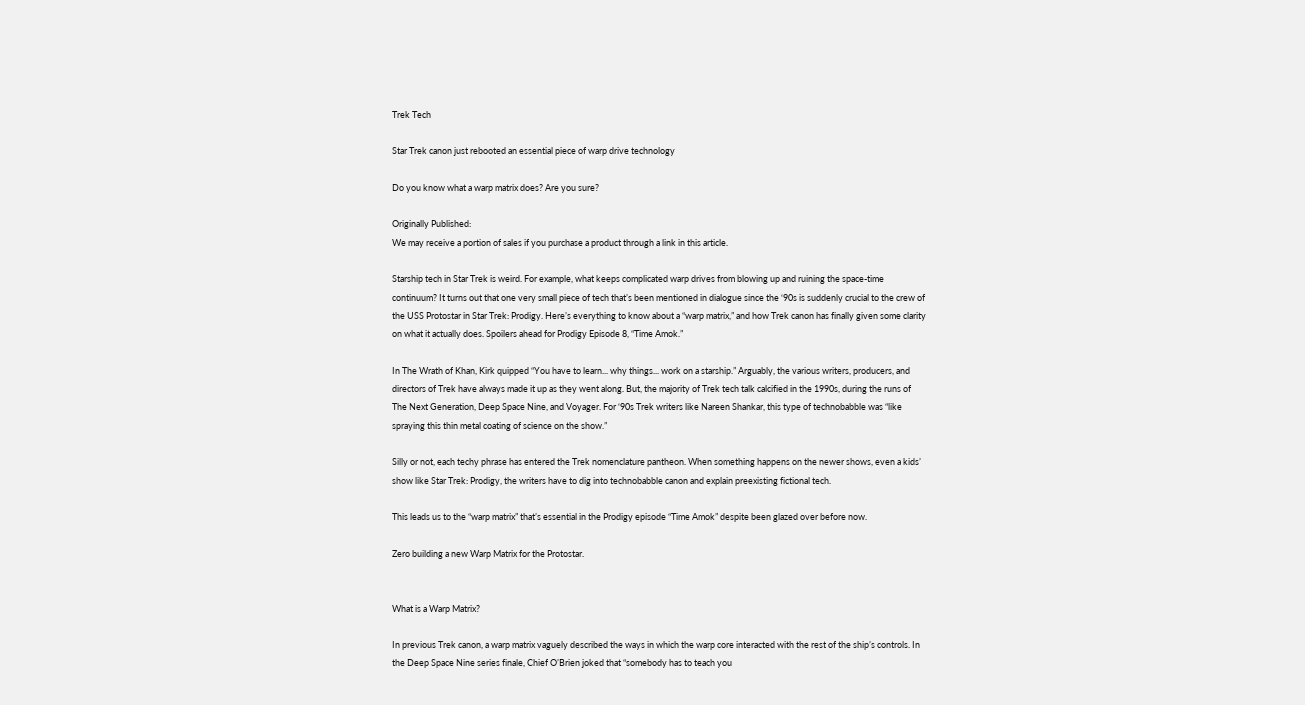Trek Tech

Star Trek canon just rebooted an essential piece of warp drive technology

Do you know what a warp matrix does? Are you sure?

Originally Published:
We may receive a portion of sales if you purchase a product through a link in this article.

Starship tech in Star Trek is weird. For example, what keeps complicated warp drives from blowing up and ruining the space-time continuum? It turns out that one very small piece of tech that’s been mentioned in dialogue since the ‘90s is suddenly crucial to the crew of the USS Protostar in Star Trek: Prodigy. Here’s everything to know about a “warp matrix,” and how Trek canon has finally given some clarity on what it actually does. Spoilers ahead for Prodigy Episode 8, “Time Amok.”

In The Wrath of Khan, Kirk quipped “You have to learn... why things... work on a starship.” Arguably, the various writers, producers, and directors of Trek have always made it up as they went along. But, the majority of Trek tech talk calcified in the 1990s, during the runs of The Next Generation, Deep Space Nine, and Voyager. For ‘90s Trek writers like Nareen Shankar, this type of technobabble was “like spraying this thin metal coating of science on the show.”

Silly or not, each techy phrase has entered the Trek nomenclature pantheon. When something happens on the newer shows, even a kids’ show like Star Trek: Prodigy, the writers have to dig into technobabble canon and explain preexisting fictional tech.

This leads us to the “warp matrix” that’s essential in the Prodigy episode “Time Amok” despite been glazed over before now.

Zero building a new Warp Matrix for the Protostar.


What is a Warp Matrix?

In previous Trek canon, a warp matrix vaguely described the ways in which the warp core interacted with the rest of the ship’s controls. In the Deep Space Nine series finale, Chief O’Brien joked that “somebody has to teach you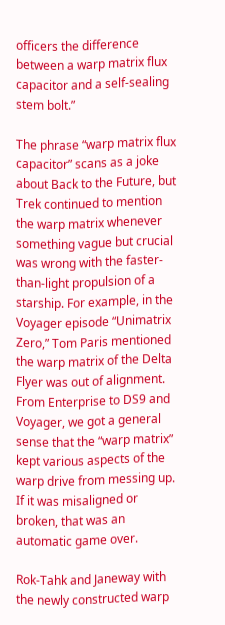officers the difference between a warp matrix flux capacitor and a self-sealing stem bolt.”

The phrase “warp matrix flux capacitor” scans as a joke about Back to the Future, but Trek continued to mention the warp matrix whenever something vague but crucial was wrong with the faster-than-light propulsion of a starship. For example, in the Voyager episode “Unimatrix Zero,” Tom Paris mentioned the warp matrix of the Delta Flyer was out of alignment. From Enterprise to DS9 and Voyager, we got a general sense that the “warp matrix” kept various aspects of the warp drive from messing up. If it was misaligned or broken, that was an automatic game over.

Rok-Tahk and Janeway with the newly constructed warp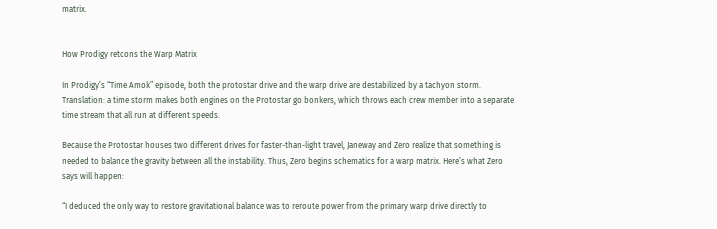matrix.


How Prodigy retcons the Warp Matrix

In Prodigy’s “Time Amok” episode, both the protostar drive and the warp drive are destabilized by a tachyon storm. Translation: a time storm makes both engines on the Protostar go bonkers, which throws each crew member into a separate time stream that all run at different speeds.

Because the Protostar houses two different drives for faster-than-light travel, Janeway and Zero realize that something is needed to balance the gravity between all the instability. Thus, Zero begins schematics for a warp matrix. Here’s what Zero says will happen:

“I deduced the only way to restore gravitational balance was to reroute power from the primary warp drive directly to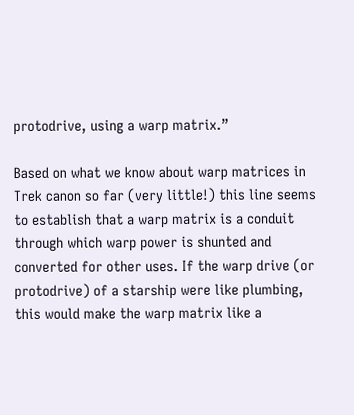protodrive, using a warp matrix.”

Based on what we know about warp matrices in Trek canon so far (very little!) this line seems to establish that a warp matrix is a conduit through which warp power is shunted and converted for other uses. If the warp drive (or protodrive) of a starship were like plumbing, this would make the warp matrix like a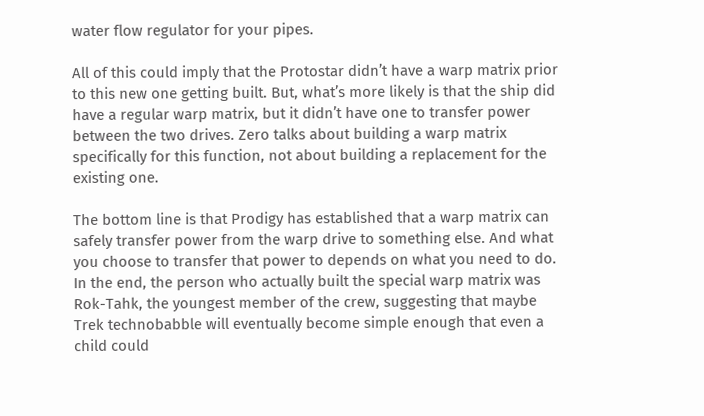water flow regulator for your pipes.

All of this could imply that the Protostar didn’t have a warp matrix prior to this new one getting built. But, what’s more likely is that the ship did have a regular warp matrix, but it didn’t have one to transfer power between the two drives. Zero talks about building a warp matrix specifically for this function, not about building a replacement for the existing one.

The bottom line is that Prodigy has established that a warp matrix can safely transfer power from the warp drive to something else. And what you choose to transfer that power to depends on what you need to do. In the end, the person who actually built the special warp matrix was Rok-Tahk, the youngest member of the crew, suggesting that maybe Trek technobabble will eventually become simple enough that even a child could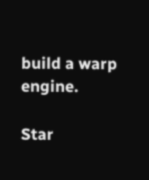build a warp engine.

Star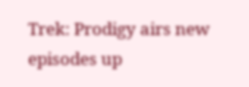Trek: Prodigy airs new episodes up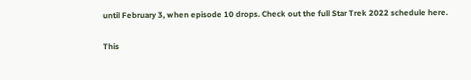until February 3, when episode 10 drops. Check out the full Star Trek 2022 schedule here.

This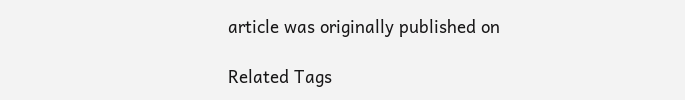article was originally published on

Related Tags